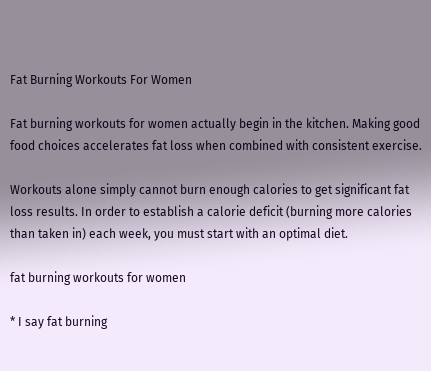Fat Burning Workouts For Women

Fat burning workouts for women actually begin in the kitchen. Making good food choices accelerates fat loss when combined with consistent exercise.

Workouts alone simply cannot burn enough calories to get significant fat loss results. In order to establish a calorie deficit (burning more calories than taken in) each week, you must start with an optimal diet.

fat burning workouts for women

* I say fat burning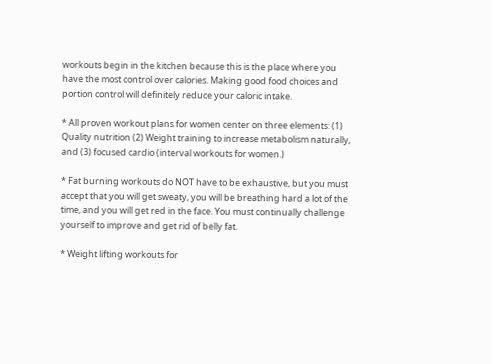workouts begin in the kitchen because this is the place where you have the most control over calories. Making good food choices and portion control will definitely reduce your caloric intake.

* All proven workout plans for women center on three elements: (1) Quality nutrition (2) Weight training to increase metabolism naturally, and (3) focused cardio (interval workouts for women.)

* Fat burning workouts do NOT have to be exhaustive, but you must accept that you will get sweaty, you will be breathing hard a lot of the time, and you will get red in the face. You must continually challenge yourself to improve and get rid of belly fat.

* Weight lifting workouts for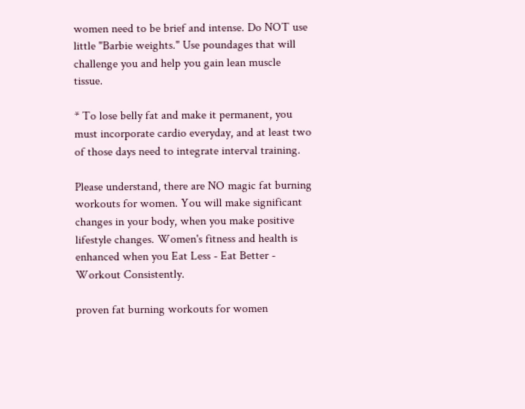women need to be brief and intense. Do NOT use little "Barbie weights." Use poundages that will challenge you and help you gain lean muscle tissue.

* To lose belly fat and make it permanent, you must incorporate cardio everyday, and at least two of those days need to integrate interval training.

Please understand, there are NO magic fat burning workouts for women. You will make significant changes in your body, when you make positive lifestyle changes. Women's fitness and health is enhanced when you Eat Less - Eat Better - Workout Consistently.

proven fat burning workouts for women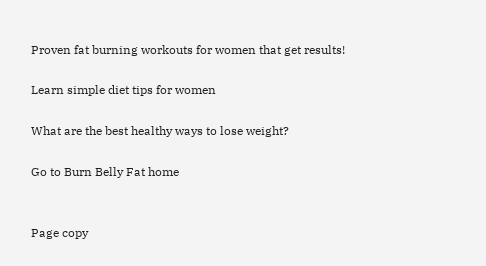Proven fat burning workouts for women that get results!

Learn simple diet tips for women

What are the best healthy ways to lose weight?

Go to Burn Belly Fat home


Page copy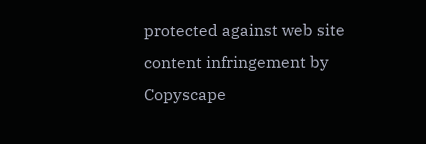protected against web site content infringement by Copyscape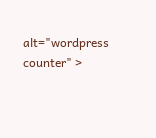alt="wordpress counter" >